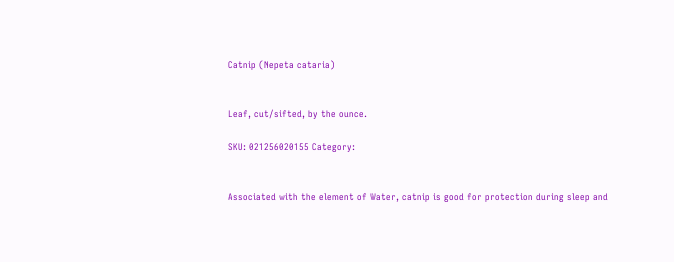Catnip (Nepeta cataria)


Leaf, cut/sifted, by the ounce.

SKU: 021256020155 Category:


Associated with the element of Water, catnip is good for protection during sleep and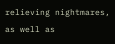relieving nightmares, as well as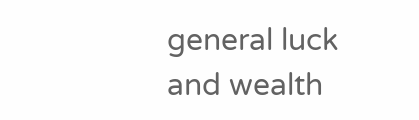general luck and wealth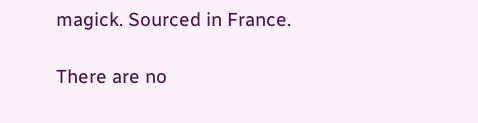magick. Sourced in France.

There are no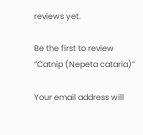reviews yet.

Be the first to review “Catnip (Nepeta cataria)”

Your email address will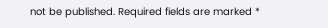not be published. Required fields are marked *